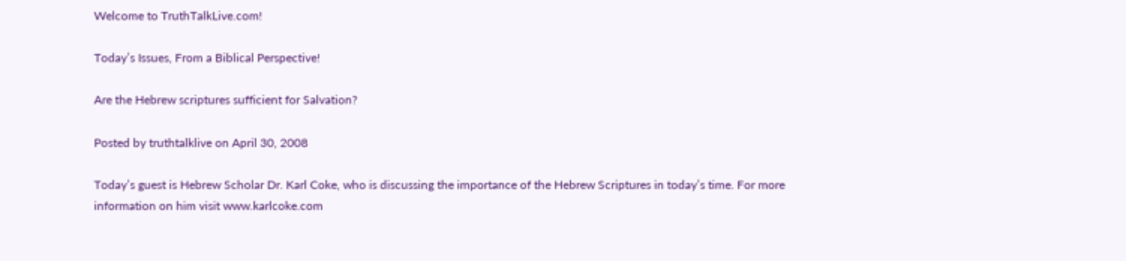Welcome to TruthTalkLive.com!

Today’s Issues, From a Biblical Perspective!

Are the Hebrew scriptures sufficient for Salvation?

Posted by truthtalklive on April 30, 2008

Today’s guest is Hebrew Scholar Dr. Karl Coke, who is discussing the importance of the Hebrew Scriptures in today’s time. For more information on him visit www.karlcoke.com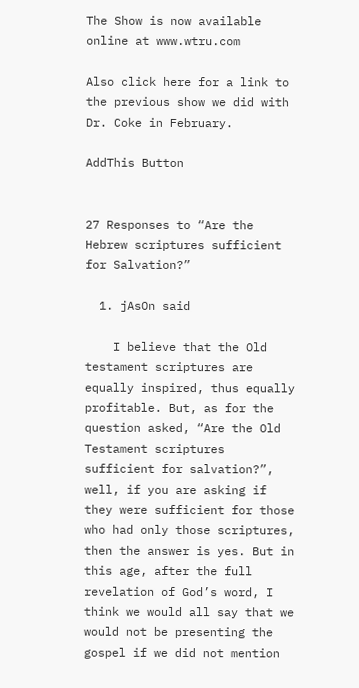The Show is now available online at www.wtru.com

Also click here for a link to the previous show we did with Dr. Coke in February.

AddThis Button


27 Responses to “Are the Hebrew scriptures sufficient for Salvation?”

  1. jAsOn said

    I believe that the Old testament scriptures are equally inspired, thus equally profitable. But, as for the question asked, “Are the Old Testament scriptures sufficient for salvation?”, well, if you are asking if they were sufficient for those who had only those scriptures, then the answer is yes. But in this age, after the full revelation of God’s word, I think we would all say that we would not be presenting the gospel if we did not mention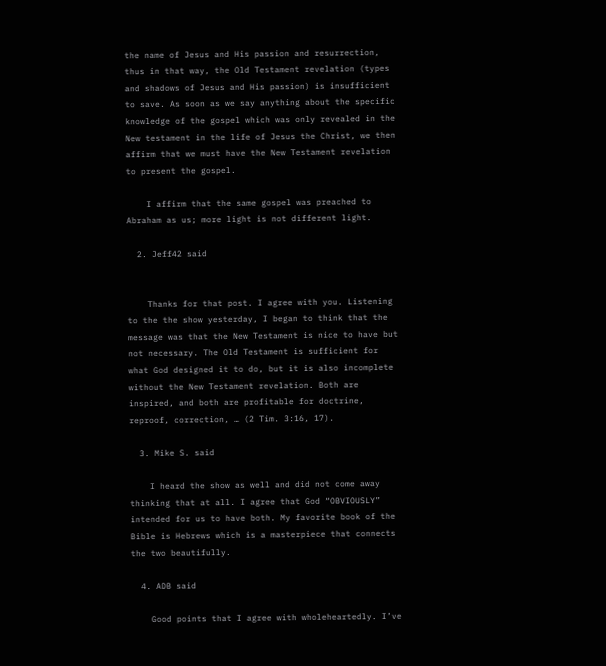the name of Jesus and His passion and resurrection, thus in that way, the Old Testament revelation (types and shadows of Jesus and His passion) is insufficient to save. As soon as we say anything about the specific knowledge of the gospel which was only revealed in the New testament in the life of Jesus the Christ, we then affirm that we must have the New Testament revelation to present the gospel.

    I affirm that the same gospel was preached to Abraham as us; more light is not different light.

  2. Jeff42 said


    Thanks for that post. I agree with you. Listening to the the show yesterday, I began to think that the message was that the New Testament is nice to have but not necessary. The Old Testament is sufficient for what God designed it to do, but it is also incomplete without the New Testament revelation. Both are inspired, and both are profitable for doctrine, reproof, correction, … (2 Tim. 3:16, 17).

  3. Mike S. said

    I heard the show as well and did not come away thinking that at all. I agree that God “OBVIOUSLY” intended for us to have both. My favorite book of the Bible is Hebrews which is a masterpiece that connects the two beautifully.

  4. ADB said

    Good points that I agree with wholeheartedly. I’ve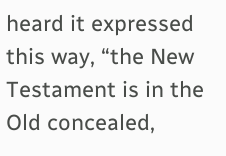heard it expressed this way, “the New Testament is in the Old concealed,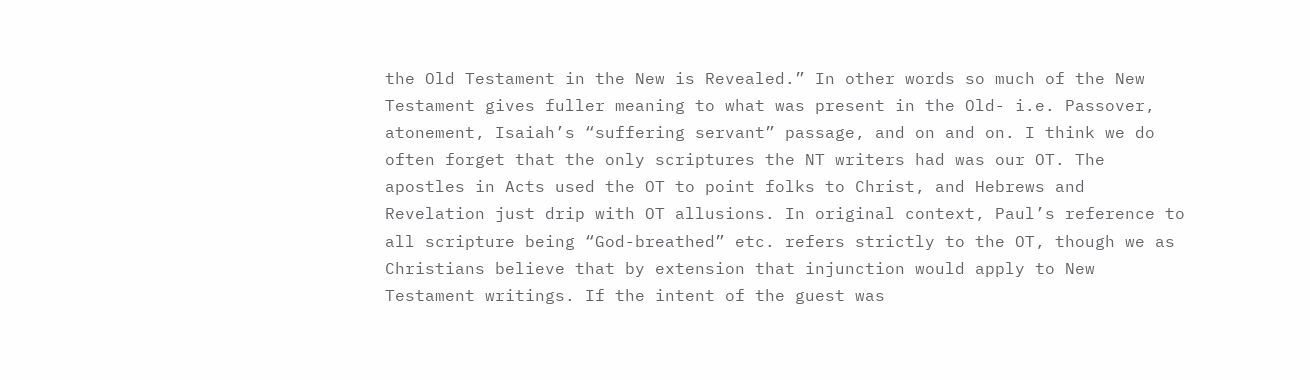the Old Testament in the New is Revealed.” In other words so much of the New Testament gives fuller meaning to what was present in the Old- i.e. Passover, atonement, Isaiah’s “suffering servant” passage, and on and on. I think we do often forget that the only scriptures the NT writers had was our OT. The apostles in Acts used the OT to point folks to Christ, and Hebrews and Revelation just drip with OT allusions. In original context, Paul’s reference to all scripture being “God-breathed” etc. refers strictly to the OT, though we as Christians believe that by extension that injunction would apply to New Testament writings. If the intent of the guest was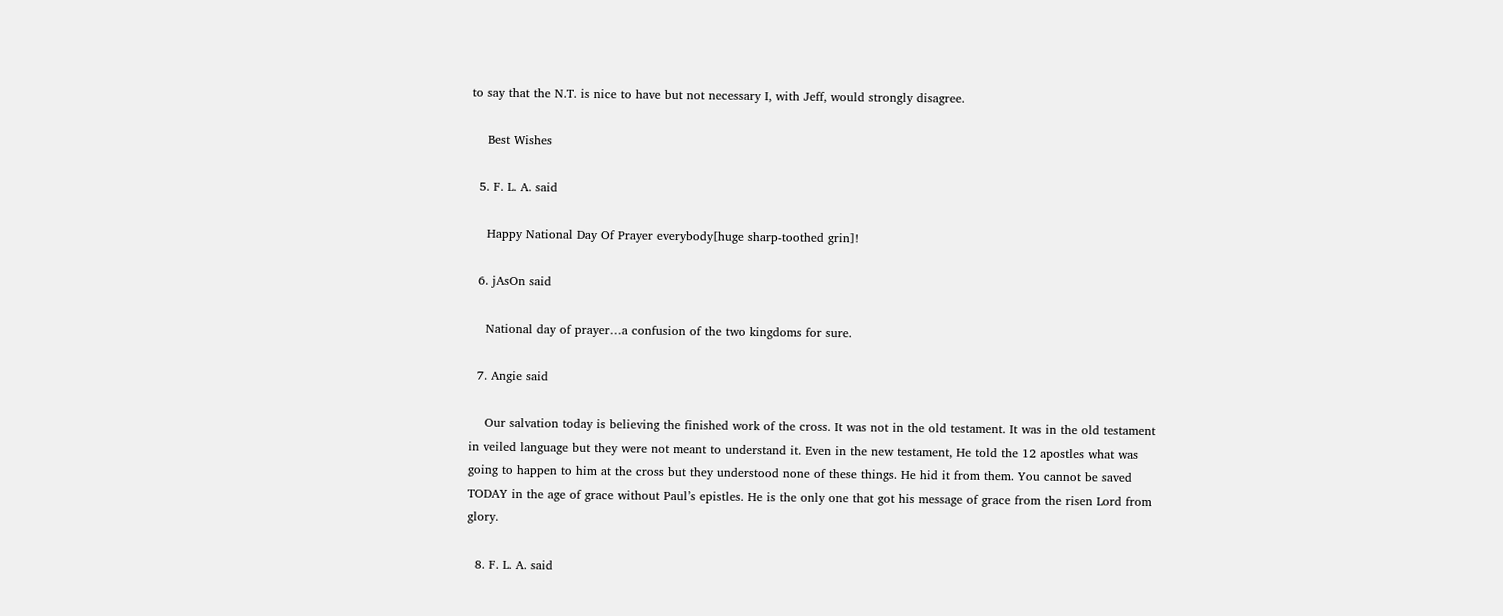to say that the N.T. is nice to have but not necessary I, with Jeff, would strongly disagree.

    Best Wishes

  5. F. L. A. said

    Happy National Day Of Prayer everybody[huge sharp-toothed grin]!

  6. jAsOn said

    National day of prayer…a confusion of the two kingdoms for sure.

  7. Angie said

    Our salvation today is believing the finished work of the cross. It was not in the old testament. It was in the old testament in veiled language but they were not meant to understand it. Even in the new testament, He told the 12 apostles what was going to happen to him at the cross but they understood none of these things. He hid it from them. You cannot be saved TODAY in the age of grace without Paul’s epistles. He is the only one that got his message of grace from the risen Lord from glory.

  8. F. L. A. said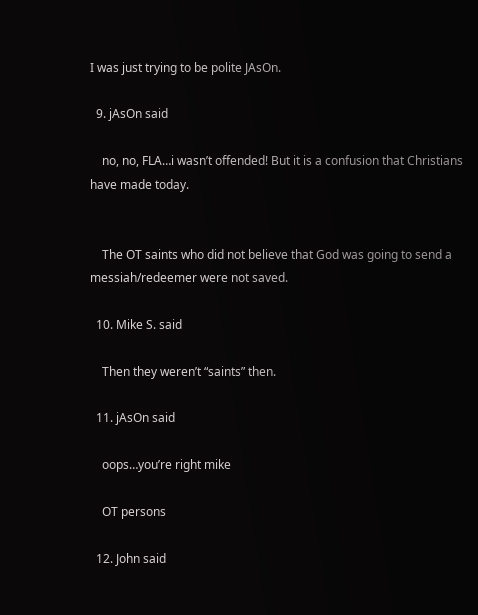I was just trying to be polite JAsOn.

  9. jAsOn said

    no, no, FLA…i wasn’t offended! But it is a confusion that Christians have made today.


    The OT saints who did not believe that God was going to send a messiah/redeemer were not saved.

  10. Mike S. said

    Then they weren’t “saints” then.

  11. jAsOn said

    oops…you’re right mike

    OT persons

  12. John said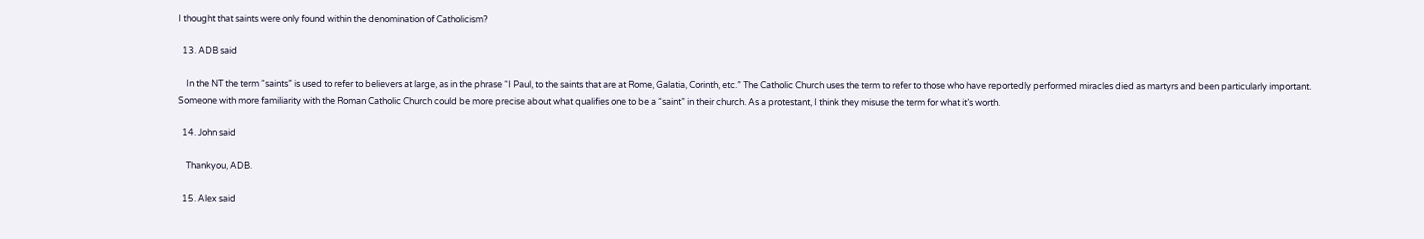I thought that saints were only found within the denomination of Catholicism?

  13. ADB said

    In the NT the term “saints” is used to refer to believers at large, as in the phrase “I Paul, to the saints that are at Rome, Galatia, Corinth, etc.” The Catholic Church uses the term to refer to those who have reportedly performed miracles died as martyrs and been particularly important. Someone with more familiarity with the Roman Catholic Church could be more precise about what qualifies one to be a “saint” in their church. As a protestant, I think they misuse the term for what it’s worth.

  14. John said

    Thankyou, ADB.

  15. Alex said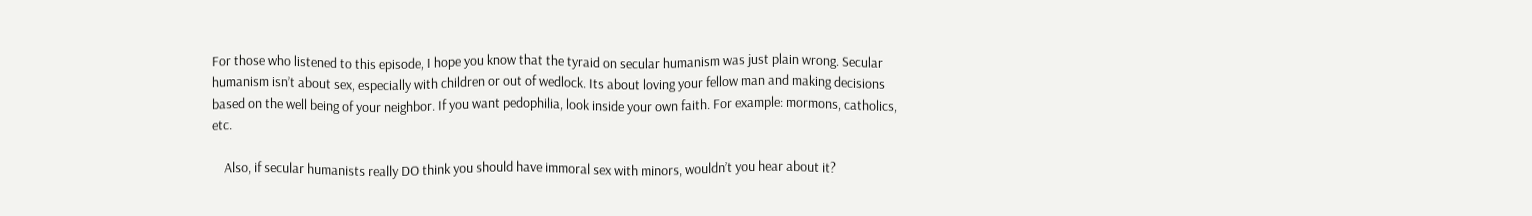For those who listened to this episode, I hope you know that the tyraid on secular humanism was just plain wrong. Secular humanism isn’t about sex, especially with children or out of wedlock. Its about loving your fellow man and making decisions based on the well being of your neighbor. If you want pedophilia, look inside your own faith. For example: mormons, catholics, etc.

    Also, if secular humanists really DO think you should have immoral sex with minors, wouldn’t you hear about it?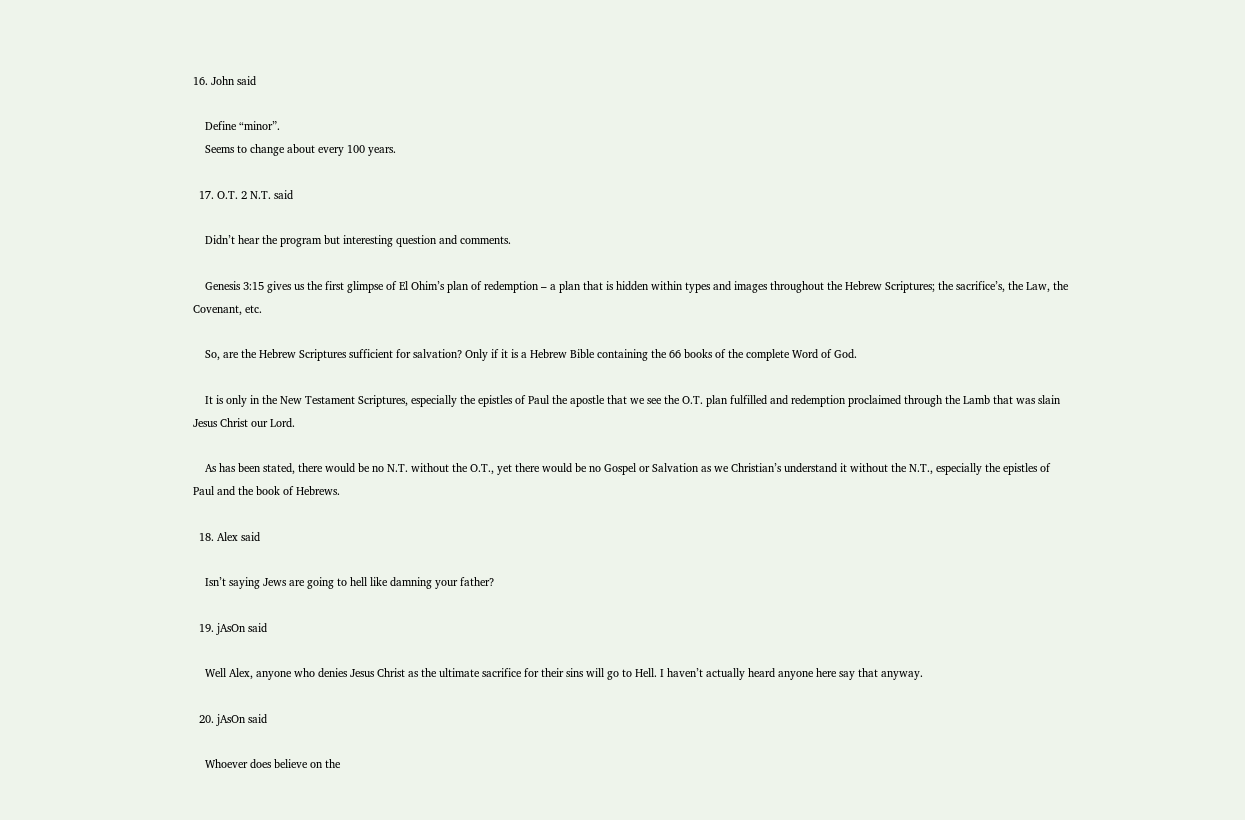16. John said

    Define “minor”.
    Seems to change about every 100 years.

  17. O.T. 2 N.T. said

    Didn’t hear the program but interesting question and comments.

    Genesis 3:15 gives us the first glimpse of El Ohim’s plan of redemption – a plan that is hidden within types and images throughout the Hebrew Scriptures; the sacrifice’s, the Law, the Covenant, etc.

    So, are the Hebrew Scriptures sufficient for salvation? Only if it is a Hebrew Bible containing the 66 books of the complete Word of God.

    It is only in the New Testament Scriptures, especially the epistles of Paul the apostle that we see the O.T. plan fulfilled and redemption proclaimed through the Lamb that was slain Jesus Christ our Lord.

    As has been stated, there would be no N.T. without the O.T., yet there would be no Gospel or Salvation as we Christian’s understand it without the N.T., especially the epistles of Paul and the book of Hebrews.

  18. Alex said

    Isn’t saying Jews are going to hell like damning your father?

  19. jAsOn said

    Well Alex, anyone who denies Jesus Christ as the ultimate sacrifice for their sins will go to Hell. I haven’t actually heard anyone here say that anyway.

  20. jAsOn said

    Whoever does believe on the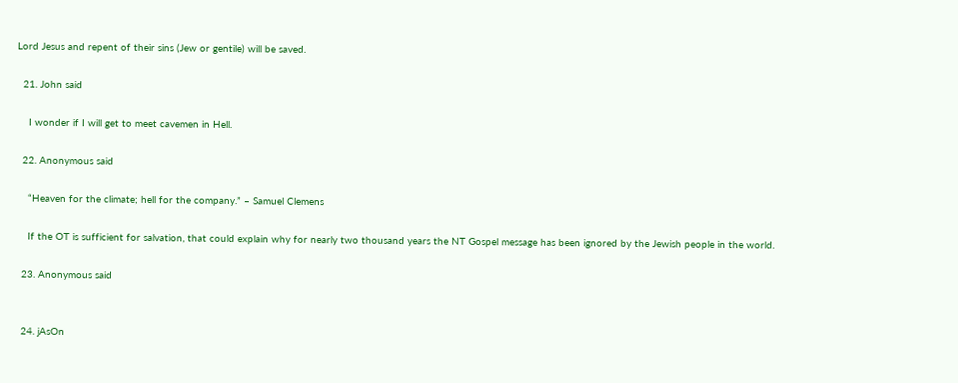Lord Jesus and repent of their sins (Jew or gentile) will be saved.

  21. John said

    I wonder if I will get to meet cavemen in Hell.

  22. Anonymous said

    “Heaven for the climate; hell for the company.” – Samuel Clemens

    If the OT is sufficient for salvation, that could explain why for nearly two thousand years the NT Gospel message has been ignored by the Jewish people in the world.

  23. Anonymous said


  24. jAsOn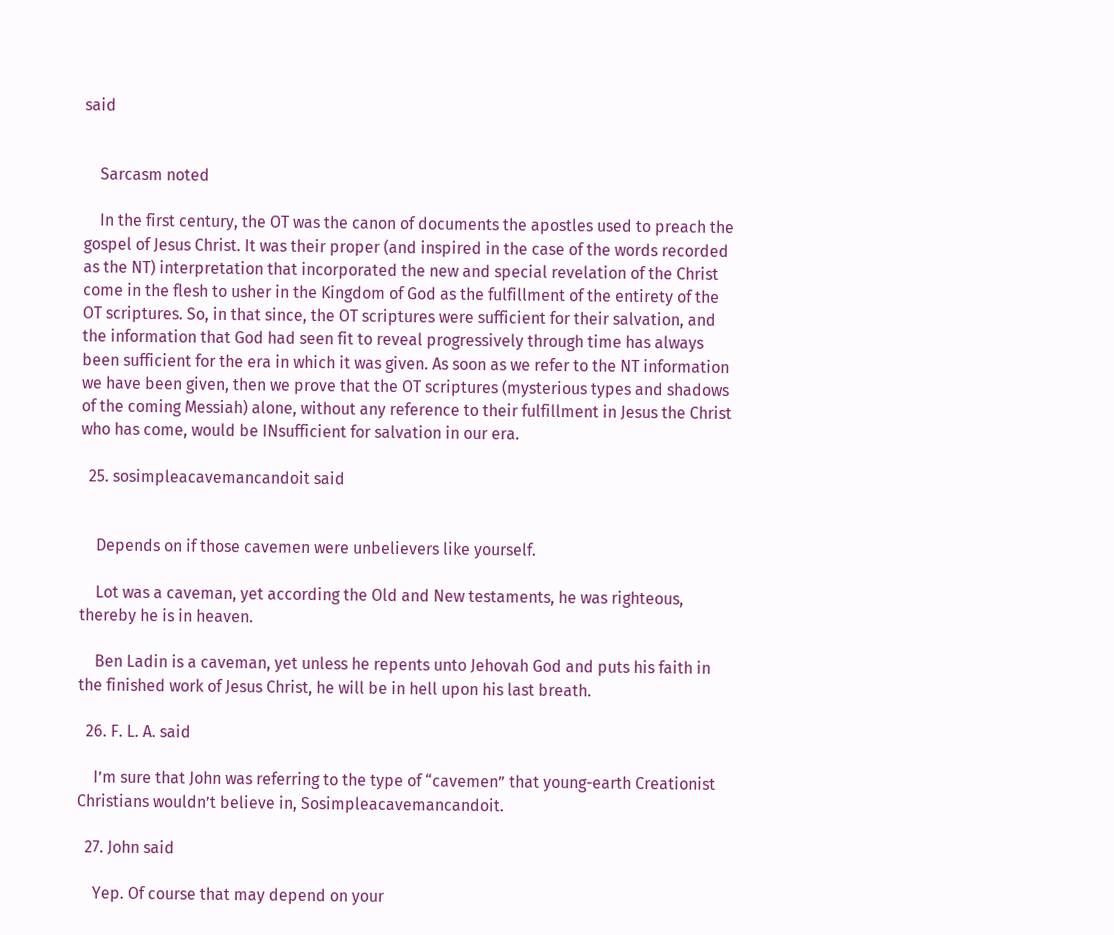said


    Sarcasm noted

    In the first century, the OT was the canon of documents the apostles used to preach the gospel of Jesus Christ. It was their proper (and inspired in the case of the words recorded as the NT) interpretation that incorporated the new and special revelation of the Christ come in the flesh to usher in the Kingdom of God as the fulfillment of the entirety of the OT scriptures. So, in that since, the OT scriptures were sufficient for their salvation, and the information that God had seen fit to reveal progressively through time has always been sufficient for the era in which it was given. As soon as we refer to the NT information we have been given, then we prove that the OT scriptures (mysterious types and shadows of the coming Messiah) alone, without any reference to their fulfillment in Jesus the Christ who has come, would be INsufficient for salvation in our era.

  25. sosimpleacavemancandoit said


    Depends on if those cavemen were unbelievers like yourself.

    Lot was a caveman, yet according the Old and New testaments, he was righteous, thereby he is in heaven.

    Ben Ladin is a caveman, yet unless he repents unto Jehovah God and puts his faith in the finished work of Jesus Christ, he will be in hell upon his last breath.

  26. F. L. A. said

    I’m sure that John was referring to the type of “cavemen” that young-earth Creationist Christians wouldn’t believe in, Sosimpleacavemancandoit.

  27. John said

    Yep. Of course that may depend on your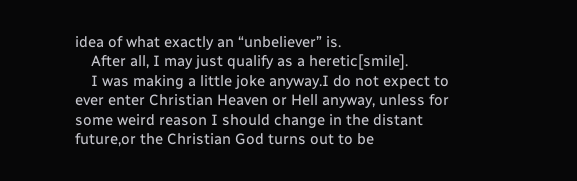idea of what exactly an “unbeliever” is.
    After all, I may just qualify as a heretic[smile].
    I was making a little joke anyway.I do not expect to ever enter Christian Heaven or Hell anyway, unless for some weird reason I should change in the distant future,or the Christian God turns out to be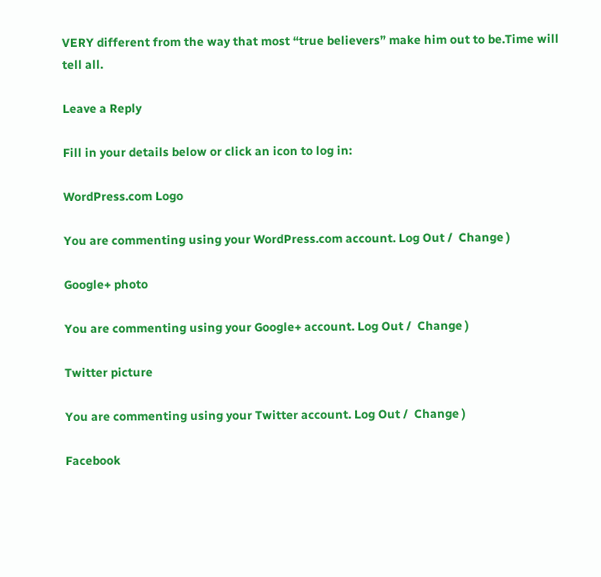VERY different from the way that most “true believers” make him out to be.Time will tell all.

Leave a Reply

Fill in your details below or click an icon to log in:

WordPress.com Logo

You are commenting using your WordPress.com account. Log Out /  Change )

Google+ photo

You are commenting using your Google+ account. Log Out /  Change )

Twitter picture

You are commenting using your Twitter account. Log Out /  Change )

Facebook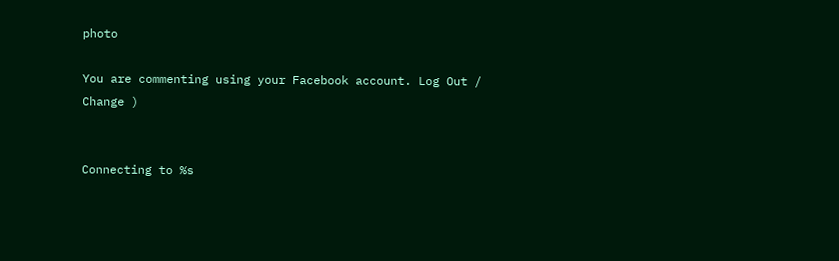photo

You are commenting using your Facebook account. Log Out /  Change )


Connecting to %s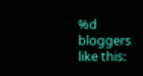%d bloggers like this: